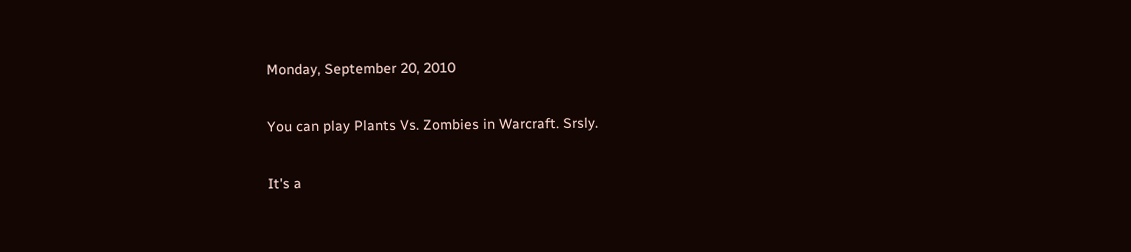Monday, September 20, 2010

You can play Plants Vs. Zombies in Warcraft. Srsly.

It's a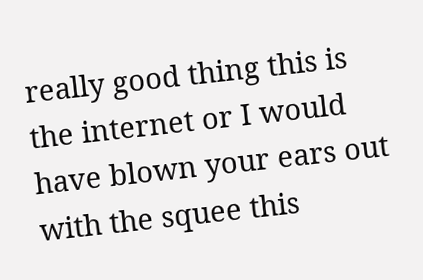really good thing this is the internet or I would have blown your ears out with the squee this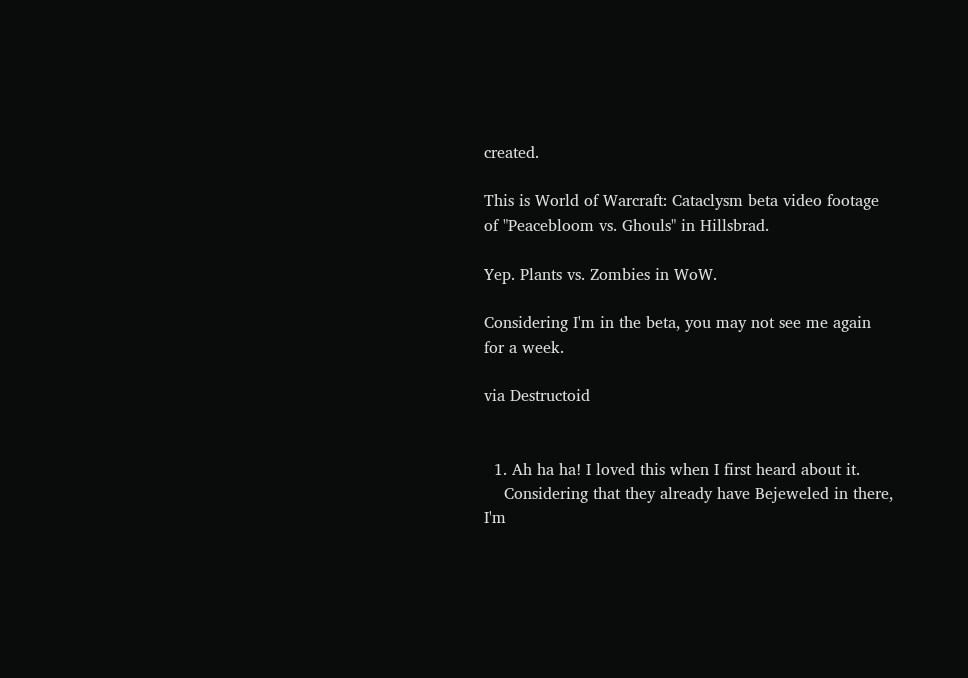created.

This is World of Warcraft: Cataclysm beta video footage of "Peacebloom vs. Ghouls" in Hillsbrad.

Yep. Plants vs. Zombies in WoW.

Considering I'm in the beta, you may not see me again for a week.

via Destructoid


  1. Ah ha ha! I loved this when I first heard about it.
    Considering that they already have Bejeweled in there, I'm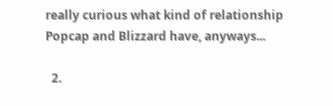really curious what kind of relationship Popcap and Blizzard have, anyways...

  2.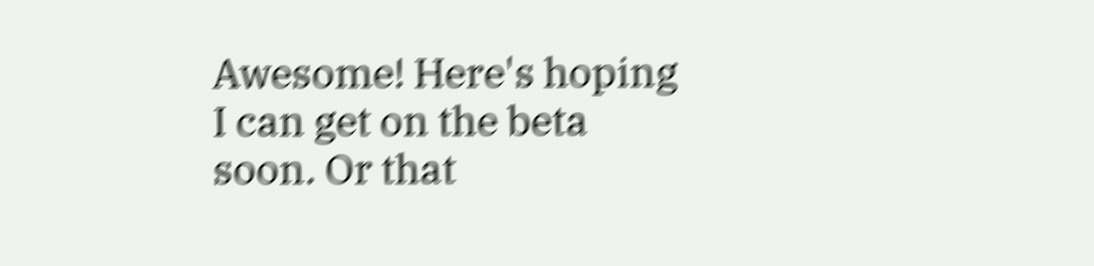Awesome! Here's hoping I can get on the beta soon. Or that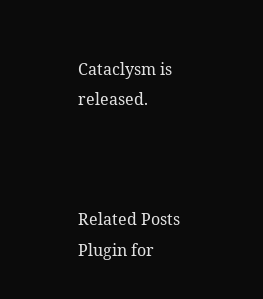Cataclysm is released.



Related Posts Plugin for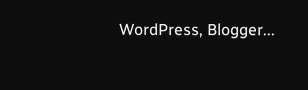WordPress, Blogger...